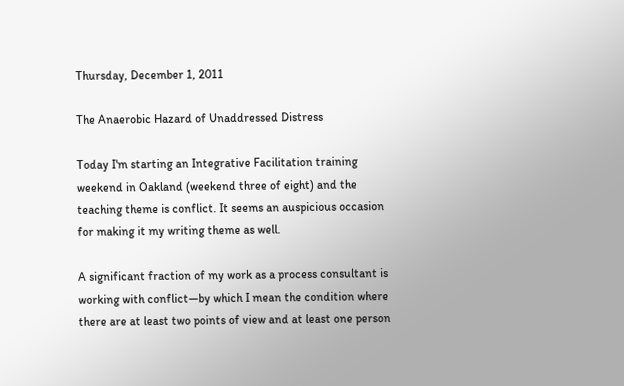Thursday, December 1, 2011

The Anaerobic Hazard of Unaddressed Distress

Today I'm starting an Integrative Facilitation training weekend in Oakland (weekend three of eight) and the teaching theme is conflict. It seems an auspicious occasion for making it my writing theme as well.

A significant fraction of my work as a process consultant is working with conflict—by which I mean the condition where there are at least two points of view and at least one person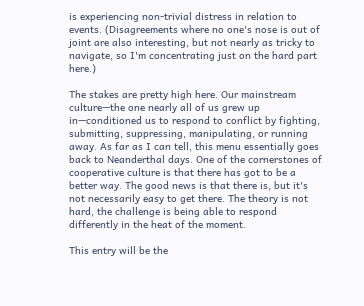is experiencing non-trivial distress in relation to events. (Disagreements where no one's nose is out of joint are also interesting, but not nearly as tricky to navigate, so I'm concentrating just on the hard part here.)

The stakes are pretty high here. Our mainstream culture—the one nearly all of us grew up in—conditioned us to respond to conflict by fighting, submitting, suppressing, manipulating, or running away. As far as I can tell, this menu essentially goes back to Neanderthal days. One of the cornerstones of cooperative culture is that there has got to be a better way. The good news is that there is, but it's not necessarily easy to get there. The theory is not hard, the challenge is being able to respond differently in the heat of the moment.

This entry will be the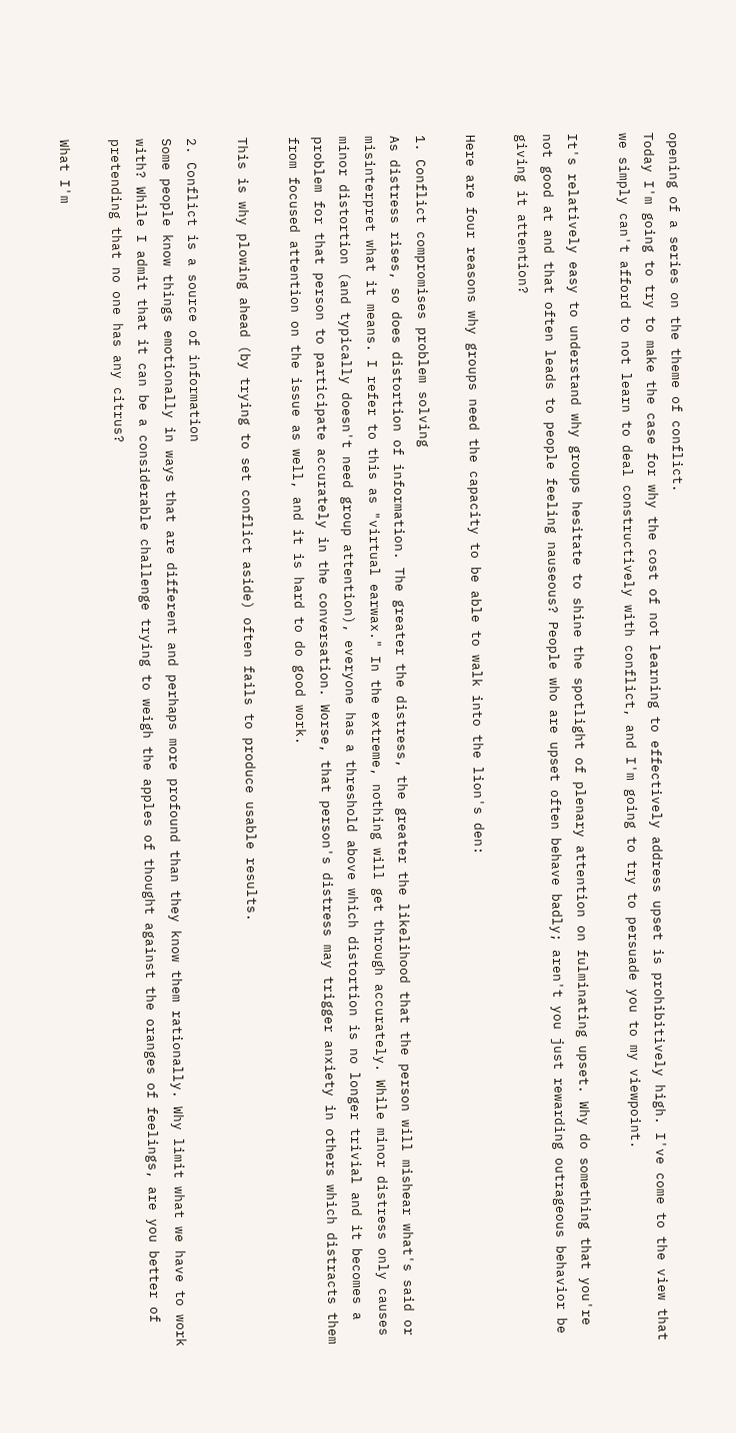opening of a series on the theme of conflict.
Today I'm going to try to make the case for why the cost of not learning to effectively address upset is prohibitively high. I've come to the view that we simply can't afford to not learn to deal constructively with conflict, and I'm going to try to persuade you to my viewpoint.

It's relatively easy to understand why groups hesitate to shine the spotlight of plenary attention on fulminating upset. Why do something that you're not good at and that often leads to people feeling nauseous? People who are upset often behave badly; aren't you just rewarding outrageous behavior be giving it attention?

Here are four reasons why groups need the capacity to be able to walk into the lion's den:

1. Conflict compromises problem solving
As distress rises, so does distortion of information. The greater the distress, the greater the likelihood that the person will mishear what's said or misinterpret what it means. I refer to this as "virtual earwax." In the extreme, nothing will get through accurately. While minor distress only causes minor distortion (and typically doesn't need group attention), everyone has a threshold above which distortion is no longer trivial and it becomes a problem for that person to participate accurately in the conversation. Worse, that person's distress may trigger anxiety in others which distracts them from focused attention on the issue as well, and it is hard to do good work.

This is why plowing ahead (by trying to set conflict aside) often fails to produce usable results.

2. Conflict is a source of information
Some people know things emotionally in ways that are different and perhaps more profound than they know them rationally. Why limit what we have to work with? While I admit that it can be a considerable challenge trying to weigh the apples of thought against the oranges of feelings, are you better of pretending that no one has any citrus?

What I'm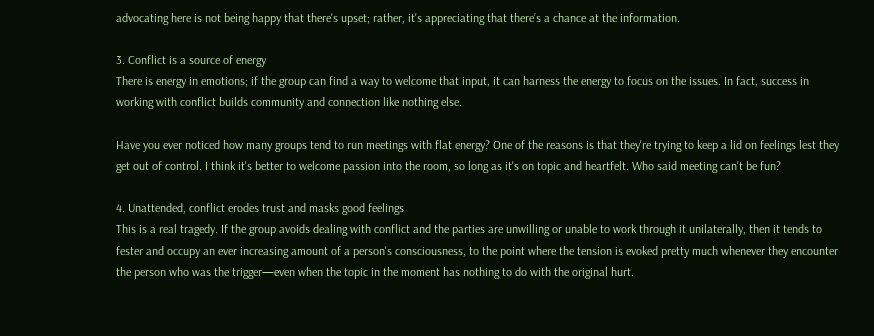advocating here is not being happy that there's upset; rather, it's appreciating that there’s a chance at the information.

3. Conflict is a source of energy
There is energy in emotions; if the group can find a way to welcome that input, it can harness the energy to focus on the issues. In fact, success in working with conflict builds community and connection like nothing else.

Have you ever noticed how many groups tend to run meetings with flat energy? One of the reasons is that they're trying to keep a lid on feelings lest they get out of control. I think it's better to welcome passion into the room, so long as it's on topic and heartfelt. Who said meeting can't be fun?

4. Unattended, conflict erodes trust and masks good feelings
This is a real tragedy. If the group avoids dealing with conflict and the parties are unwilling or unable to work through it unilaterally, then it tends to fester and occupy an ever increasing amount of a person's consciousness, to the point where the tension is evoked pretty much whenever they encounter the person who was the trigger—even when the topic in the moment has nothing to do with the original hurt.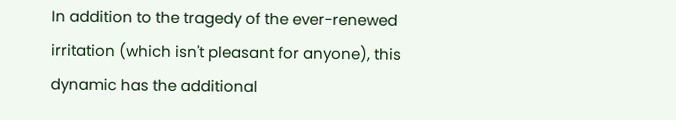In addition to the tragedy of the ever-renewed irritation (which isn't pleasant for anyone), this dynamic has the additional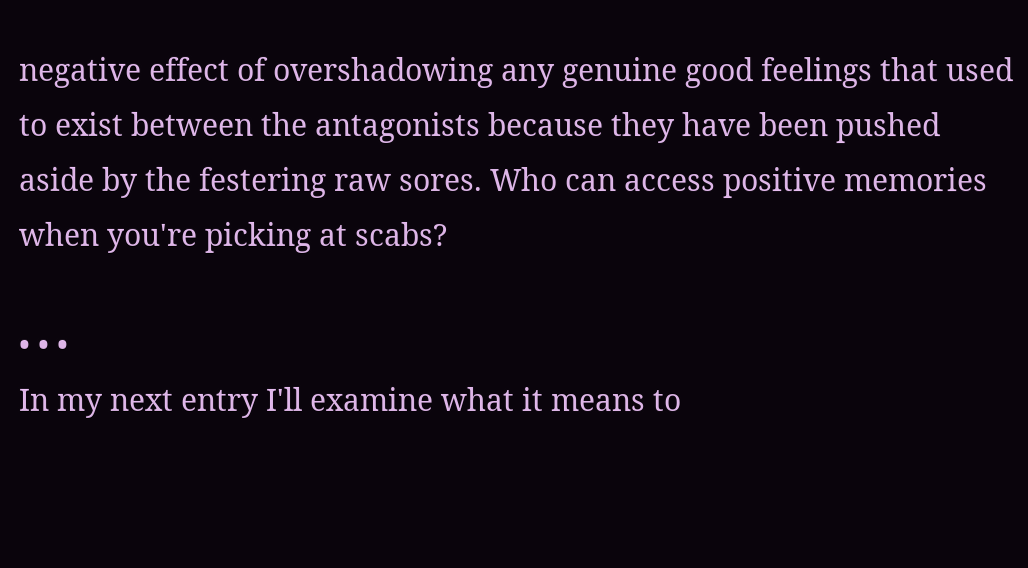negative effect of overshadowing any genuine good feelings that used to exist between the antagonists because they have been pushed aside by the festering raw sores. Who can access positive memories when you're picking at scabs?

• • •
In my next entry I'll examine what it means to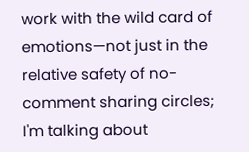work with the wild card of emotions—not just in the relative safety of no-comment sharing circles; I'm talking about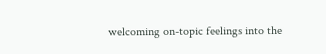welcoming on-topic feelings into the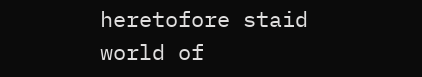heretofore staid world of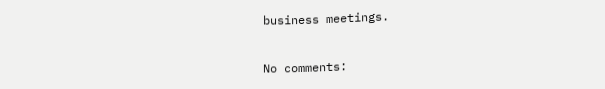business meetings.

No comments: